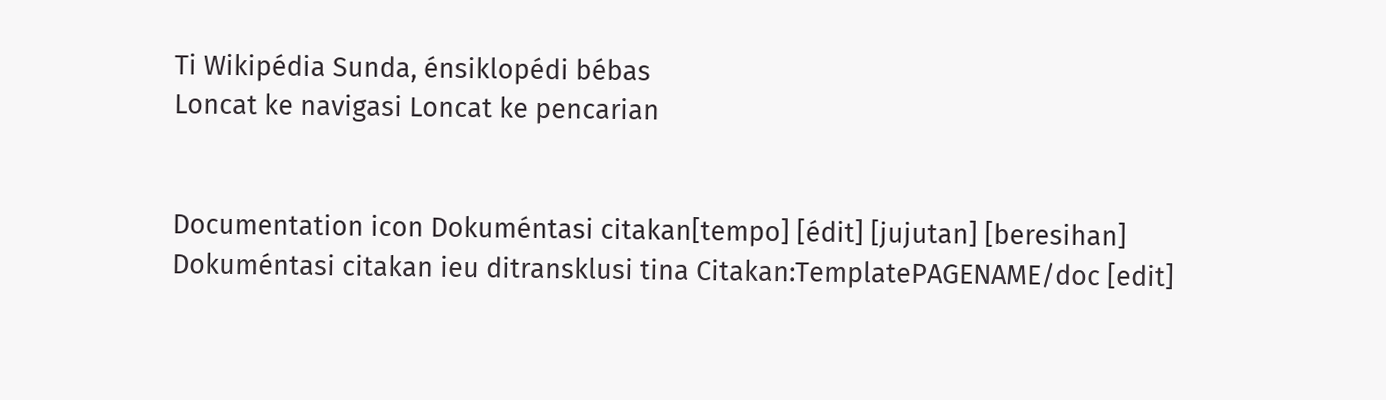Ti Wikipédia Sunda, énsiklopédi bébas
Loncat ke navigasi Loncat ke pencarian


Documentation icon Dokuméntasi citakan[tempo] [édit] [jujutan] [beresihan]
Dokuméntasi citakan ieu ditransklusi tina Citakan:TemplatePAGENAME/doc [edit]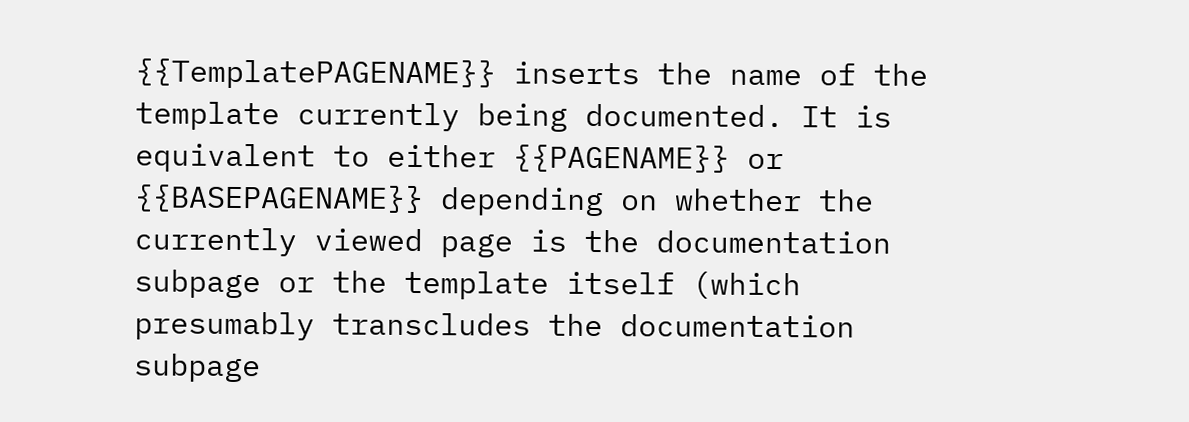{{TemplatePAGENAME}} inserts the name of the template currently being documented. It is equivalent to either {{PAGENAME}} or {{BASEPAGENAME}} depending on whether the currently viewed page is the documentation subpage or the template itself (which presumably transcludes the documentation subpage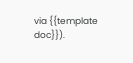via {{template doc}}).